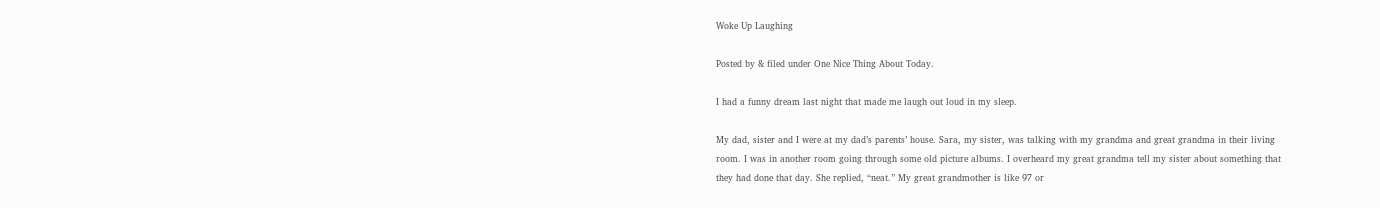Woke Up Laughing

Posted by & filed under One Nice Thing About Today.

I had a funny dream last night that made me laugh out loud in my sleep.

My dad, sister and I were at my dad’s parents’ house. Sara, my sister, was talking with my grandma and great grandma in their living room. I was in another room going through some old picture albums. I overheard my great grandma tell my sister about something that they had done that day. She replied, “neat.” My great grandmother is like 97 or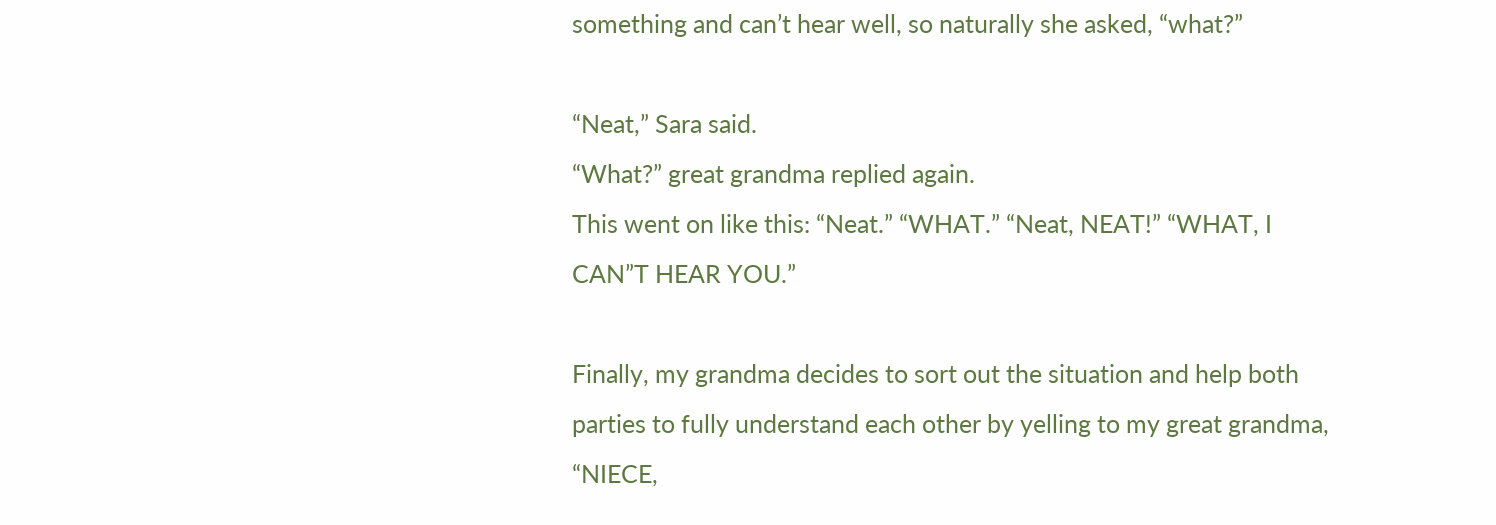something and can’t hear well, so naturally she asked, “what?”

“Neat,” Sara said.
“What?” great grandma replied again.
This went on like this: “Neat.” “WHAT.” “Neat, NEAT!” “WHAT, I CAN”T HEAR YOU.”

Finally, my grandma decides to sort out the situation and help both parties to fully understand each other by yelling to my great grandma, “NIECE,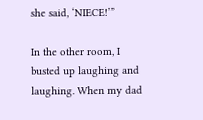she said, ‘NIECE!’”

In the other room, I busted up laughing and laughing. When my dad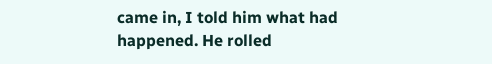came in, I told him what had happened. He rolled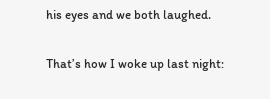his eyes and we both laughed.

That’s how I woke up last night: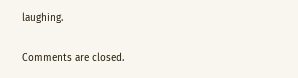laughing.

Comments are closed.